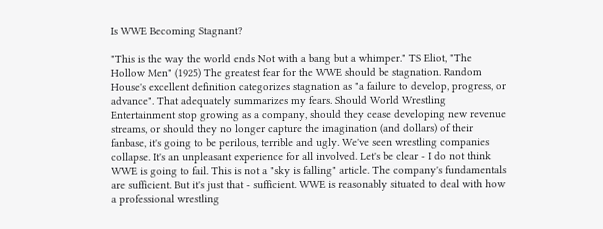Is WWE Becoming Stagnant?

"This is the way the world ends Not with a bang but a whimper." TS Eliot, "The Hollow Men" (1925) The greatest fear for the WWE should be stagnation. Random House's excellent definition categorizes stagnation as "a failure to develop, progress, or advance". That adequately summarizes my fears. Should World Wrestling Entertainment stop growing as a company, should they cease developing new revenue streams, or should they no longer capture the imagination (and dollars) of their fanbase, it's going to be perilous, terrible and ugly. We've seen wrestling companies collapse. It's an unpleasant experience for all involved. Let's be clear - I do not think WWE is going to fail. This is not a "sky is falling" article. The company's fundamentals are sufficient. But it's just that - sufficient. WWE is reasonably situated to deal with how a professional wrestling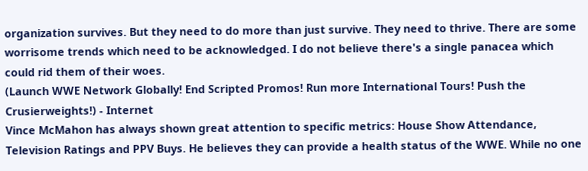organization survives. But they need to do more than just survive. They need to thrive. There are some worrisome trends which need to be acknowledged. I do not believe there's a single panacea which could rid them of their woes.
(Launch WWE Network Globally! End Scripted Promos! Run more International Tours! Push the Crusierweights!) - Internet
Vince McMahon has always shown great attention to specific metrics: House Show Attendance, Television Ratings and PPV Buys. He believes they can provide a health status of the WWE. While no one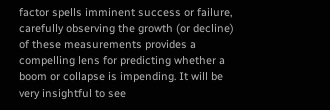factor spells imminent success or failure, carefully observing the growth (or decline) of these measurements provides a compelling lens for predicting whether a boom or collapse is impending. It will be very insightful to see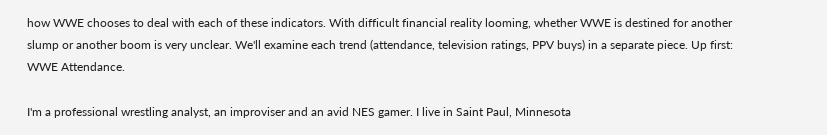how WWE chooses to deal with each of these indicators. With difficult financial reality looming, whether WWE is destined for another slump or another boom is very unclear. We'll examine each trend (attendance, television ratings, PPV buys) in a separate piece. Up first: WWE Attendance.

I'm a professional wrestling analyst, an improviser and an avid NES gamer. I live in Saint Paul, Minnesota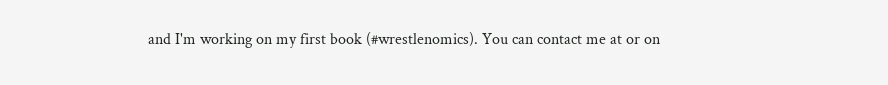and I'm working on my first book (#wrestlenomics). You can contact me at or on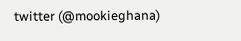twitter (@mookieghana)